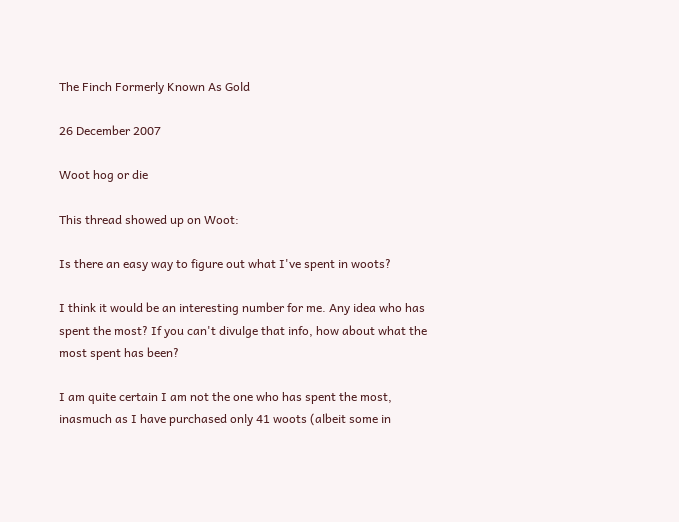The Finch Formerly Known As Gold

26 December 2007

Woot hog or die

This thread showed up on Woot:

Is there an easy way to figure out what I've spent in woots?

I think it would be an interesting number for me. Any idea who has spent the most? If you can't divulge that info, how about what the most spent has been?

I am quite certain I am not the one who has spent the most, inasmuch as I have purchased only 41 woots (albeit some in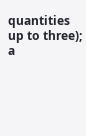quantities up to three); a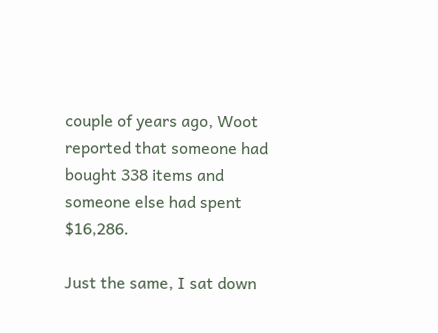couple of years ago, Woot reported that someone had bought 338 items and someone else had spent $16,286.

Just the same, I sat down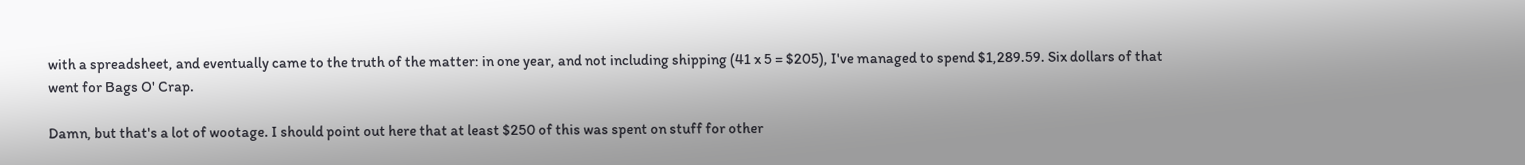with a spreadsheet, and eventually came to the truth of the matter: in one year, and not including shipping (41 x 5 = $205), I've managed to spend $1,289.59. Six dollars of that went for Bags O' Crap.

Damn, but that's a lot of wootage. I should point out here that at least $250 of this was spent on stuff for other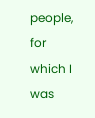people, for which I was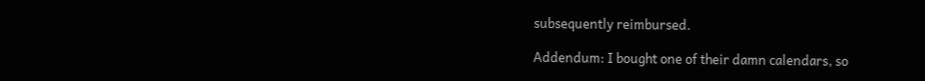subsequently reimbursed.

Addendum: I bought one of their damn calendars, so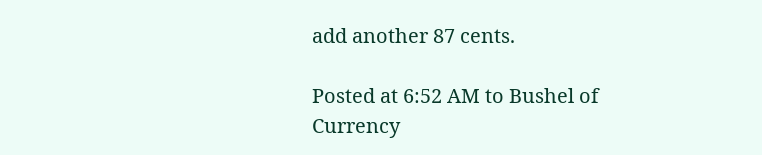add another 87 cents.

Posted at 6:52 AM to Bushel of Currency